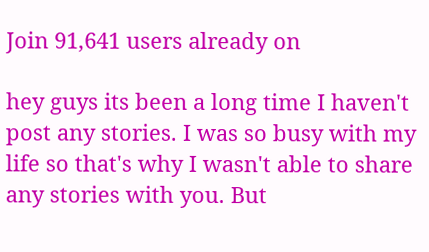Join 91,641 users already on

hey guys its been a long time I haven't post any stories. I was so busy with my life so that's why I wasn't able to share any stories with you. But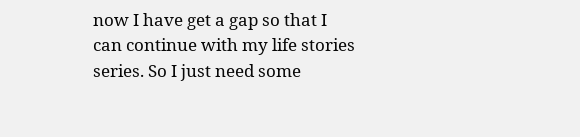now I have get a gap so that I can continue with my life stories series. So I just need some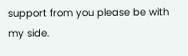support from you please be with my side.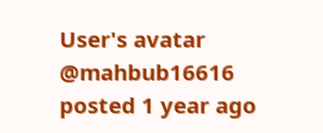User's avatar
@mahbub16616 posted 1 year ago